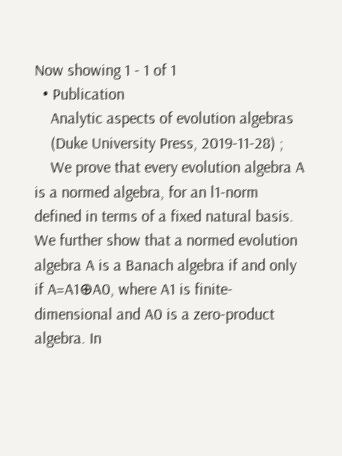Now showing 1 - 1 of 1
  • Publication
    Analytic aspects of evolution algebras
    (Duke University Press, 2019-11-28) ;
    We prove that every evolution algebra A is a normed algebra, for an l1-norm defined in terms of a fixed natural basis. We further show that a normed evolution algebra A is a Banach algebra if and only if A=A1⊕A0, where A1 is finite-dimensional and A0 is a zero-product algebra. In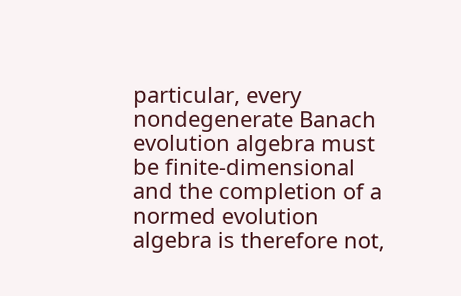particular, every nondegenerate Banach evolution algebra must be finite-dimensional and the completion of a normed evolution algebra is therefore not,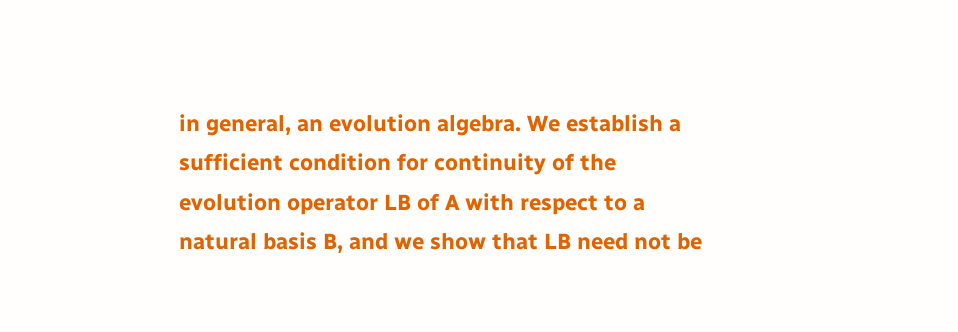in general, an evolution algebra. We establish a sufficient condition for continuity of the evolution operator LB of A with respect to a natural basis B, and we show that LB need not be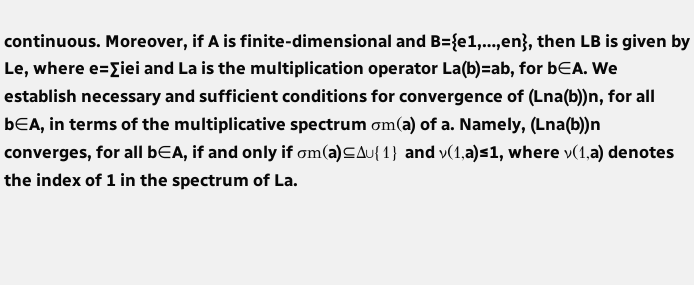continuous. Moreover, if A is finite-dimensional and B={e1,…,en}, then LB is given by Le, where e=∑iei and La is the multiplication operator La(b)=ab, for b∈A. We establish necessary and sufficient conditions for convergence of (Lna(b))n, for all b∈A, in terms of the multiplicative spectrum σm(a) of a. Namely, (Lna(b))n converges, for all b∈A, if and only if σm(a)⊆Δ∪{1} and ν(1,a)≤1, where ν(1,a) denotes the index of 1 in the spectrum of La.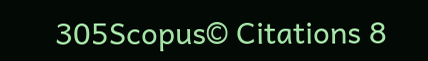305Scopus© Citations 8